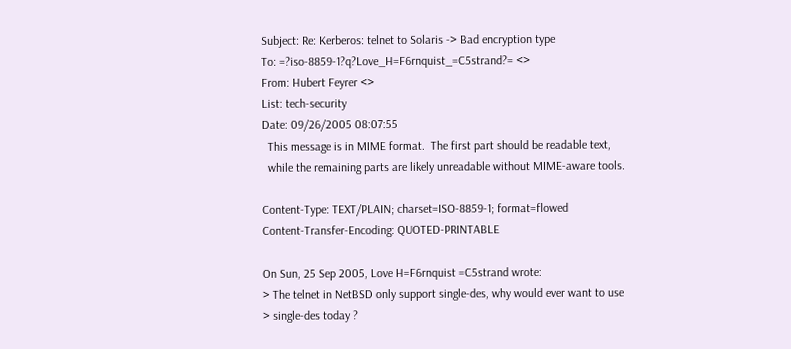Subject: Re: Kerberos: telnet to Solaris -> Bad encryption type
To: =?iso-8859-1?q?Love_H=F6rnquist_=C5strand?= <>
From: Hubert Feyrer <>
List: tech-security
Date: 09/26/2005 08:07:55
  This message is in MIME format.  The first part should be readable text,
  while the remaining parts are likely unreadable without MIME-aware tools.

Content-Type: TEXT/PLAIN; charset=ISO-8859-1; format=flowed
Content-Transfer-Encoding: QUOTED-PRINTABLE

On Sun, 25 Sep 2005, Love H=F6rnquist =C5strand wrote:
> The telnet in NetBSD only support single-des, why would ever want to use
> single-des today ?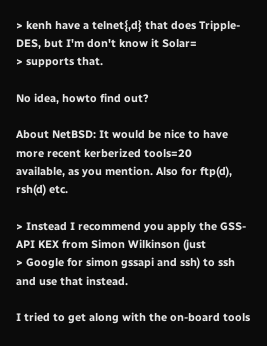> kenh have a telnet{,d} that does Tripple-DES, but I'm don't know it Solar=
> supports that.

No idea, howto find out?

About NetBSD: It would be nice to have more recent kerberized tools=20
available, as you mention. Also for ftp(d), rsh(d) etc.

> Instead I recommend you apply the GSS-API KEX from Simon Wilkinson (just
> Google for simon gssapi and ssh) to ssh and use that instead.

I tried to get along with the on-board tools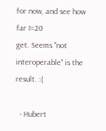for now, and see how far I=20
get. Seems "not interoperable" is the result. :(

  - Hubert